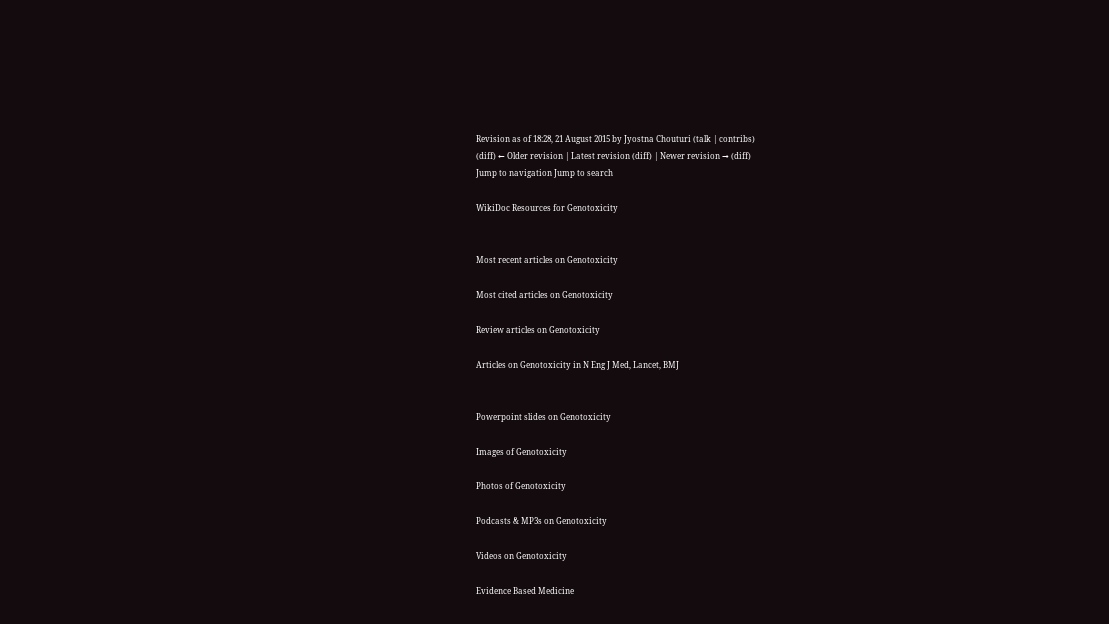Revision as of 18:28, 21 August 2015 by Jyostna Chouturi (talk | contribs)
(diff) ← Older revision | Latest revision (diff) | Newer revision → (diff)
Jump to navigation Jump to search

WikiDoc Resources for Genotoxicity


Most recent articles on Genotoxicity

Most cited articles on Genotoxicity

Review articles on Genotoxicity

Articles on Genotoxicity in N Eng J Med, Lancet, BMJ


Powerpoint slides on Genotoxicity

Images of Genotoxicity

Photos of Genotoxicity

Podcasts & MP3s on Genotoxicity

Videos on Genotoxicity

Evidence Based Medicine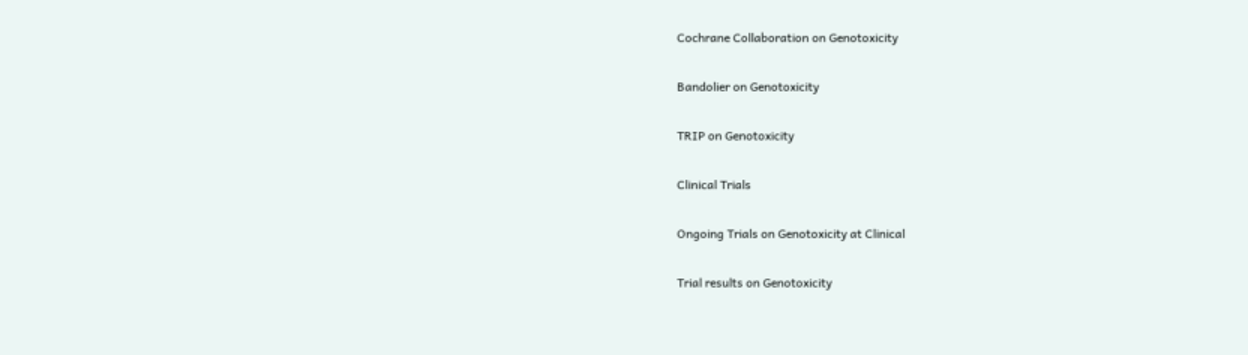Cochrane Collaboration on Genotoxicity

Bandolier on Genotoxicity

TRIP on Genotoxicity

Clinical Trials

Ongoing Trials on Genotoxicity at Clinical

Trial results on Genotoxicity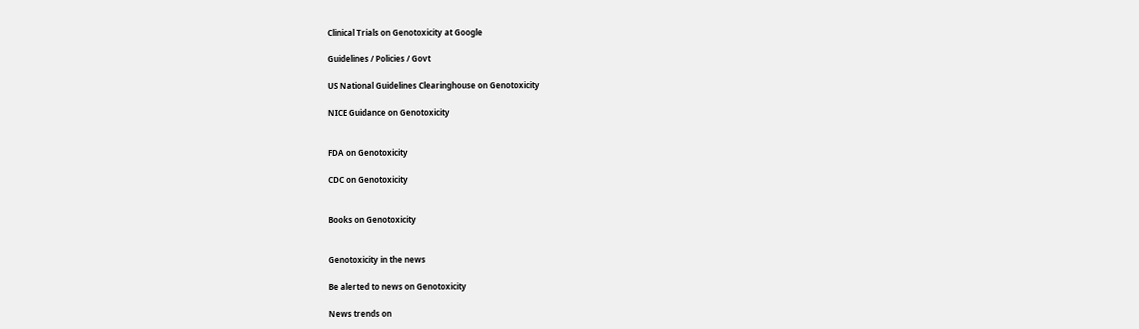Clinical Trials on Genotoxicity at Google

Guidelines / Policies / Govt

US National Guidelines Clearinghouse on Genotoxicity

NICE Guidance on Genotoxicity


FDA on Genotoxicity

CDC on Genotoxicity


Books on Genotoxicity


Genotoxicity in the news

Be alerted to news on Genotoxicity

News trends on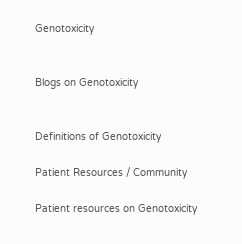Genotoxicity


Blogs on Genotoxicity


Definitions of Genotoxicity

Patient Resources / Community

Patient resources on Genotoxicity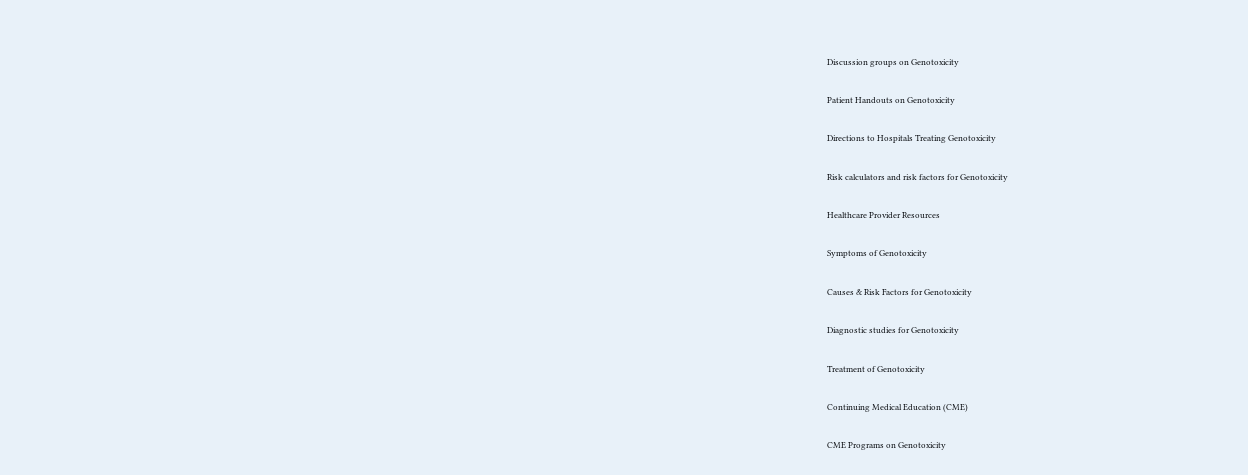Discussion groups on Genotoxicity

Patient Handouts on Genotoxicity

Directions to Hospitals Treating Genotoxicity

Risk calculators and risk factors for Genotoxicity

Healthcare Provider Resources

Symptoms of Genotoxicity

Causes & Risk Factors for Genotoxicity

Diagnostic studies for Genotoxicity

Treatment of Genotoxicity

Continuing Medical Education (CME)

CME Programs on Genotoxicity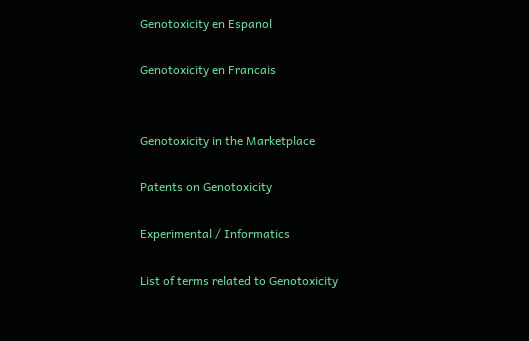Genotoxicity en Espanol

Genotoxicity en Francais


Genotoxicity in the Marketplace

Patents on Genotoxicity

Experimental / Informatics

List of terms related to Genotoxicity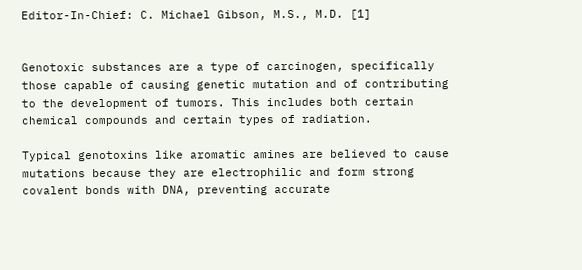Editor-In-Chief: C. Michael Gibson, M.S., M.D. [1]


Genotoxic substances are a type of carcinogen, specifically those capable of causing genetic mutation and of contributing to the development of tumors. This includes both certain chemical compounds and certain types of radiation.

Typical genotoxins like aromatic amines are believed to cause mutations because they are electrophilic and form strong covalent bonds with DNA, preventing accurate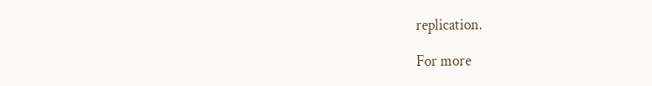replication.

For more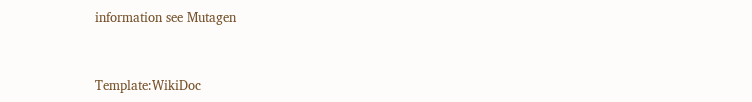information see Mutagen


Template:WikiDoc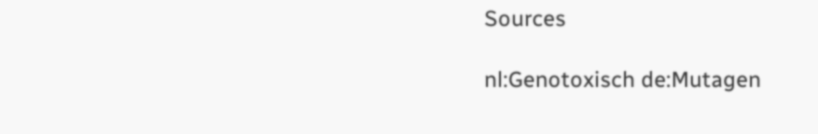Sources

nl:Genotoxisch de:Mutagen